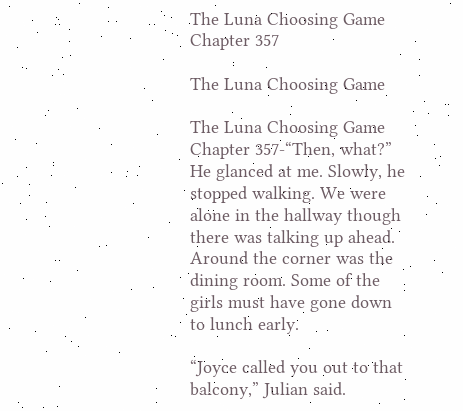The Luna Choosing Game Chapter 357

The Luna Choosing Game

The Luna Choosing Game Chapter 357-“Then, what?” He glanced at me. Slowly, he stopped walking. We were alone in the hallway though there was talking up ahead. Around the corner was the dining room. Some of the girls must have gone down to lunch early.

“Joyce called you out to that balcony,” Julian said.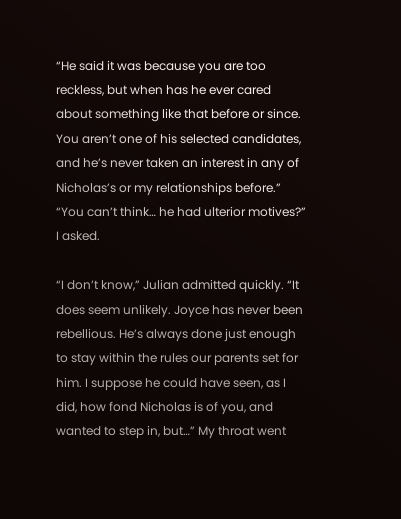“He said it was because you are too reckless, but when has he ever cared about something like that before or since. You aren’t one of his selected candidates, and he’s never taken an interest in any of Nicholas’s or my relationships before.” “You can’t think… he had ulterior motives?” I asked.

“I don’t know,” Julian admitted quickly. “It does seem unlikely. Joyce has never been rebellious. He’s always done just enough to stay within the rules our parents set for him. I suppose he could have seen, as I did, how fond Nicholas is of you, and wanted to step in, but…” My throat went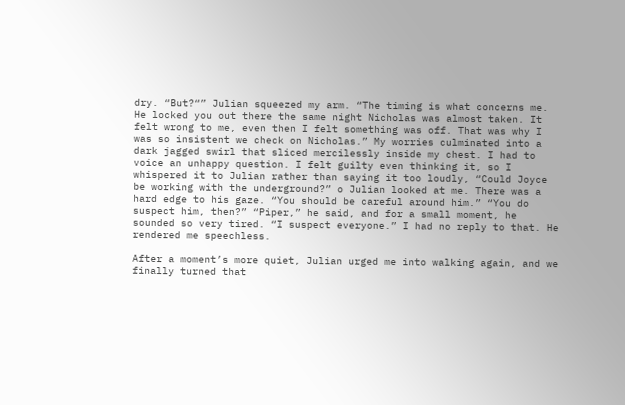dry. “But?“” Julian squeezed my arm. “The timing is what concerns me. He locked you out there the same night Nicholas was almost taken. It felt wrong to me, even then I felt something was off. That was why I was so insistent we check on Nicholas.” My worries culminated into a dark jagged swirl that sliced mercilessly inside my chest. I had to voice an unhappy question. I felt guilty even thinking it, so I whispered it to Julian rather than saying it too loudly, “Could Joyce be working with the underground?” o Julian looked at me. There was a hard edge to his gaze. “You should be careful around him.” “You do suspect him, then?” “Piper,” he said, and for a small moment, he sounded so very tired. “I suspect everyone.” I had no reply to that. He rendered me speechless.

After a moment’s more quiet, Julian urged me into walking again, and we finally turned that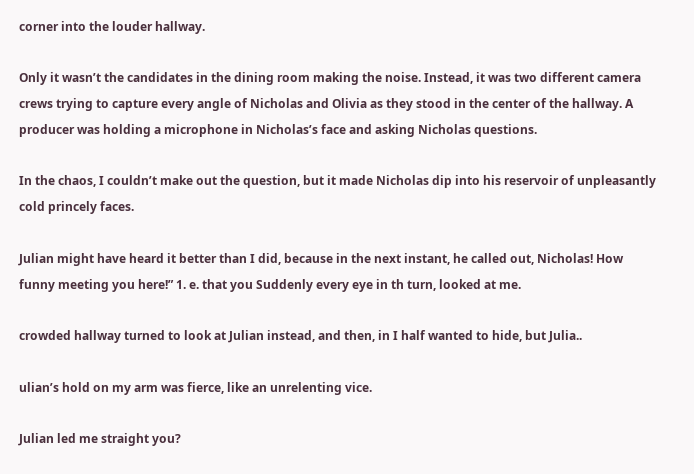corner into the louder hallway.

Only it wasn’t the candidates in the dining room making the noise. Instead, it was two different camera crews trying to capture every angle of Nicholas and Olivia as they stood in the center of the hallway. A producer was holding a microphone in Nicholas’s face and asking Nicholas questions.

In the chaos, I couldn’t make out the question, but it made Nicholas dip into his reservoir of unpleasantly cold princely faces.

Julian might have heard it better than I did, because in the next instant, he called out, Nicholas! How funny meeting you here!” 1. e. that you Suddenly every eye in th turn, looked at me.

crowded hallway turned to look at Julian instead, and then, in I half wanted to hide, but Julia..

ulian’s hold on my arm was fierce, like an unrelenting vice.

Julian led me straight you?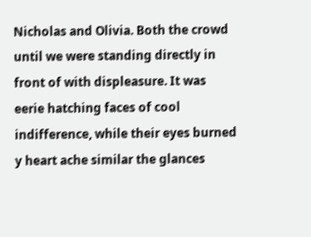Nicholas and Olivia. Both the crowd until we were standing directly in front of with displeasure. It was eerie hatching faces of cool indifference, while their eyes burned y heart ache similar the glances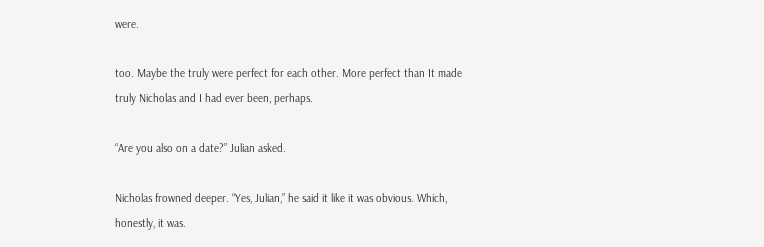were.

too. Maybe the truly were perfect for each other. More perfect than It made truly Nicholas and I had ever been, perhaps.

“Are you also on a date?” Julian asked.

Nicholas frowned deeper. “Yes, Julian,” he said it like it was obvious. Which, honestly, it was.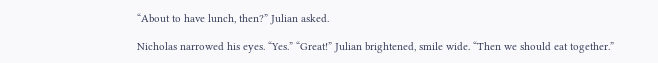“About to have lunch, then?” Julian asked.

Nicholas narrowed his eyes. “Yes.” “Great!” Julian brightened, smile wide. “Then we should eat together.”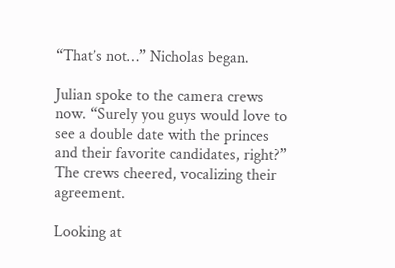“That’s not…” Nicholas began.

Julian spoke to the camera crews now. “Surely you guys would love to see a double date with the princes and their favorite candidates, right?” The crews cheered, vocalizing their agreement.

Looking at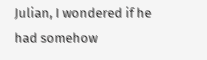Julian, I wondered if he had somehow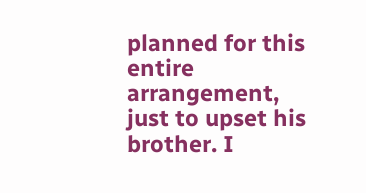planned for this entire arrangement, just to upset his brother. I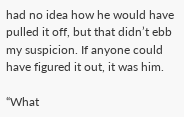had no idea how he would have pulled it off, but that didn’t ebb my suspicion. If anyone could have figured it out, it was him.

“What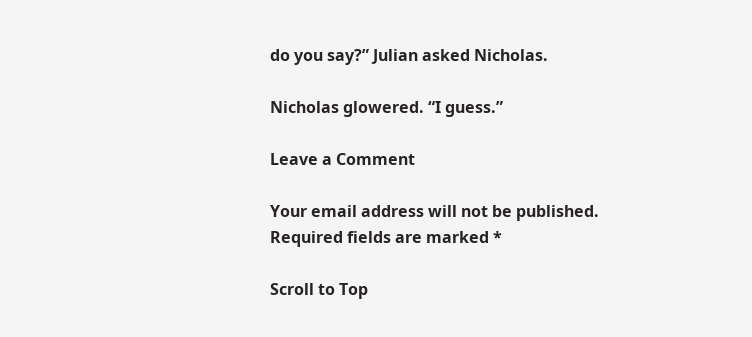do you say?” Julian asked Nicholas.

Nicholas glowered. “I guess.”

Leave a Comment

Your email address will not be published. Required fields are marked *

Scroll to Top